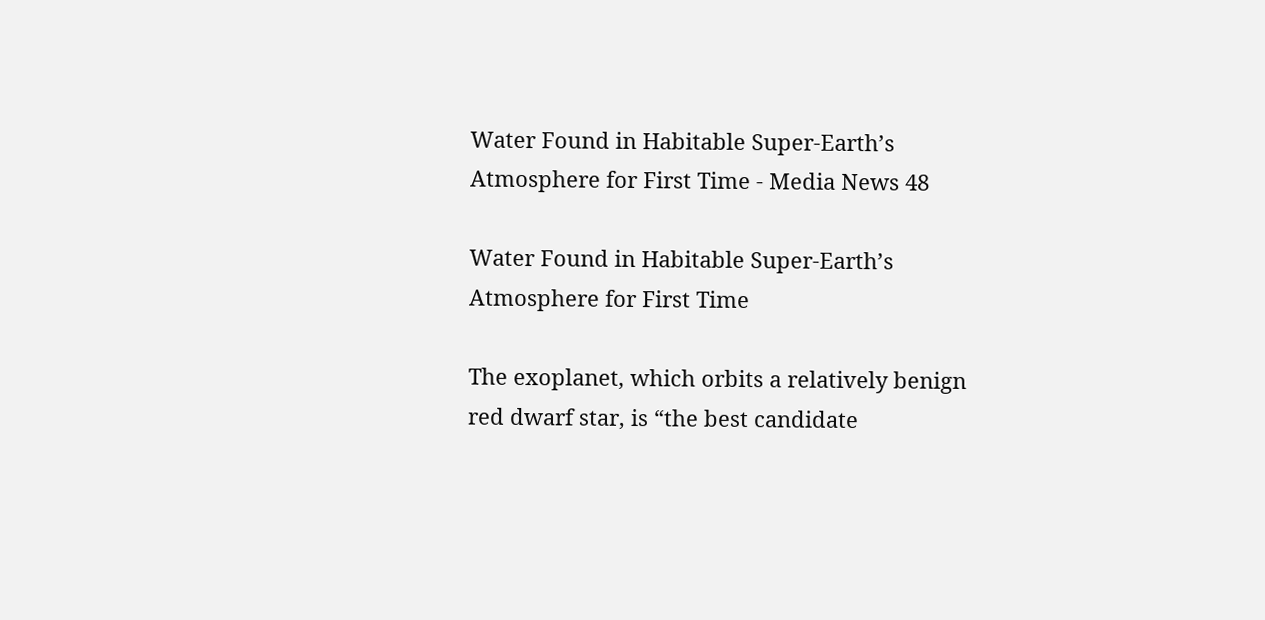Water Found in Habitable Super-Earth’s Atmosphere for First Time - Media News 48

Water Found in Habitable Super-Earth’s Atmosphere for First Time

The exoplanet, which orbits a relatively benign red dwarf star, is “the best candidate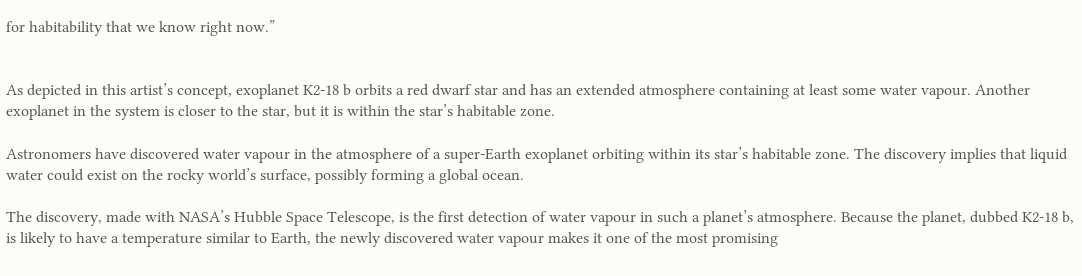for habitability that we know right now.”


As depicted in this artist’s concept, exoplanet K2-18 b orbits a red dwarf star and has an extended atmosphere containing at least some water vapour. Another exoplanet in the system is closer to the star, but it is within the star’s habitable zone.

Astronomers have discovered water vapour in the atmosphere of a super-Earth exoplanet orbiting within its star’s habitable zone. The discovery implies that liquid water could exist on the rocky world’s surface, possibly forming a global ocean.

The discovery, made with NASA’s Hubble Space Telescope, is the first detection of water vapour in such a planet’s atmosphere. Because the planet, dubbed K2-18 b, is likely to have a temperature similar to Earth, the newly discovered water vapour makes it one of the most promising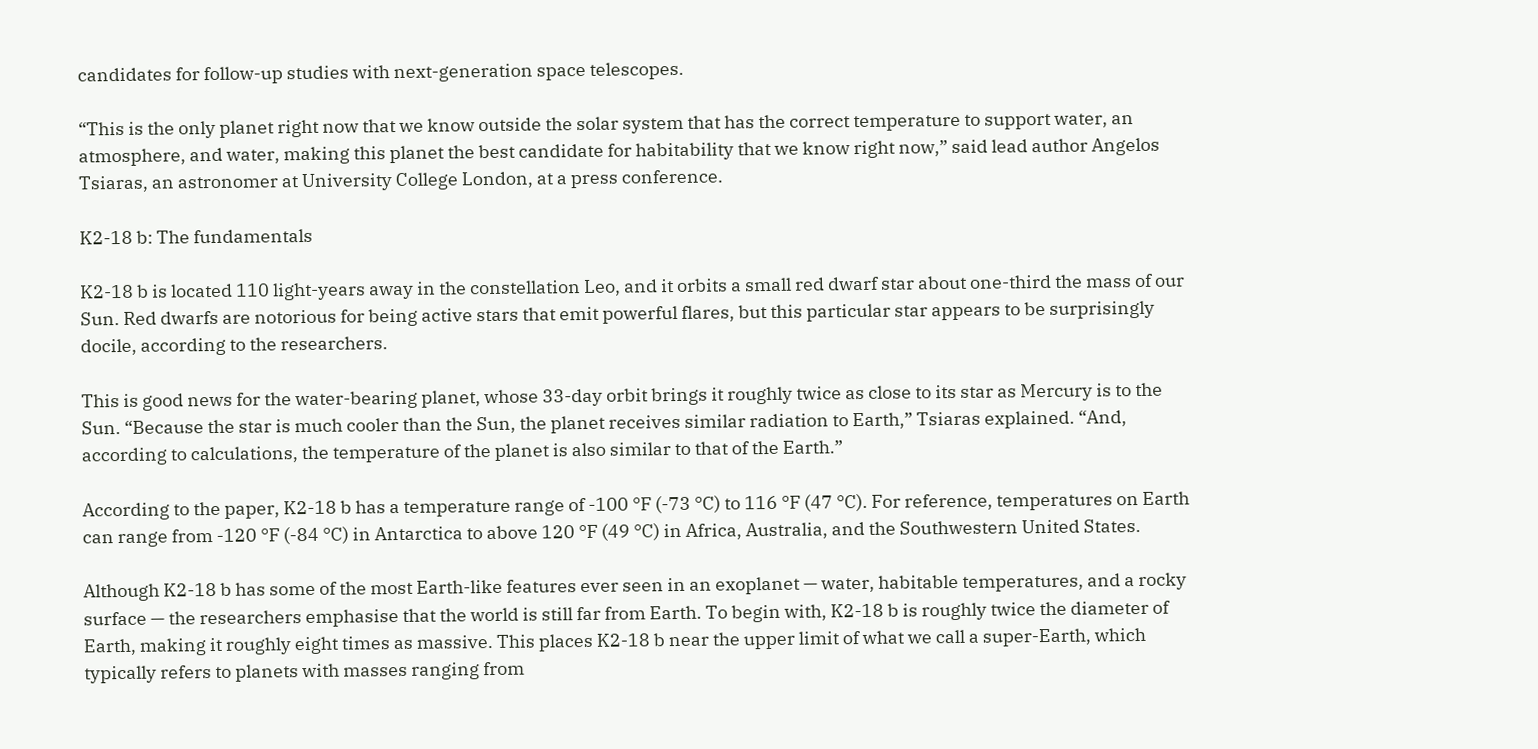candidates for follow-up studies with next-generation space telescopes.

“This is the only planet right now that we know outside the solar system that has the correct temperature to support water, an atmosphere, and water, making this planet the best candidate for habitability that we know right now,” said lead author Angelos Tsiaras, an astronomer at University College London, at a press conference.

K2-18 b: The fundamentals

K2-18 b is located 110 light-years away in the constellation Leo, and it orbits a small red dwarf star about one-third the mass of our Sun. Red dwarfs are notorious for being active stars that emit powerful flares, but this particular star appears to be surprisingly docile, according to the researchers.

This is good news for the water-bearing planet, whose 33-day orbit brings it roughly twice as close to its star as Mercury is to the Sun. “Because the star is much cooler than the Sun, the planet receives similar radiation to Earth,” Tsiaras explained. “And, according to calculations, the temperature of the planet is also similar to that of the Earth.”

According to the paper, K2-18 b has a temperature range of -100 °F (-73 °C) to 116 °F (47 °C). For reference, temperatures on Earth can range from -120 °F (-84 °C) in Antarctica to above 120 °F (49 °C) in Africa, Australia, and the Southwestern United States.

Although K2-18 b has some of the most Earth-like features ever seen in an exoplanet — water, habitable temperatures, and a rocky surface — the researchers emphasise that the world is still far from Earth. To begin with, K2-18 b is roughly twice the diameter of Earth, making it roughly eight times as massive. This places K2-18 b near the upper limit of what we call a super-Earth, which typically refers to planets with masses ranging from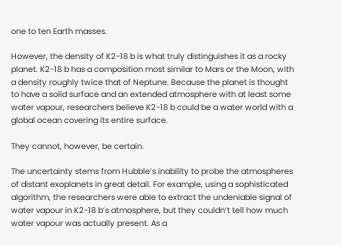one to ten Earth masses.

However, the density of K2-18 b is what truly distinguishes it as a rocky planet. K2-18 b has a composition most similar to Mars or the Moon, with a density roughly twice that of Neptune. Because the planet is thought to have a solid surface and an extended atmosphere with at least some water vapour, researchers believe K2-18 b could be a water world with a global ocean covering its entire surface.

They cannot, however, be certain.

The uncertainty stems from Hubble’s inability to probe the atmospheres of distant exoplanets in great detail. For example, using a sophisticated algorithm, the researchers were able to extract the undeniable signal of water vapour in K2-18 b’s atmosphere, but they couldn’t tell how much water vapour was actually present. As a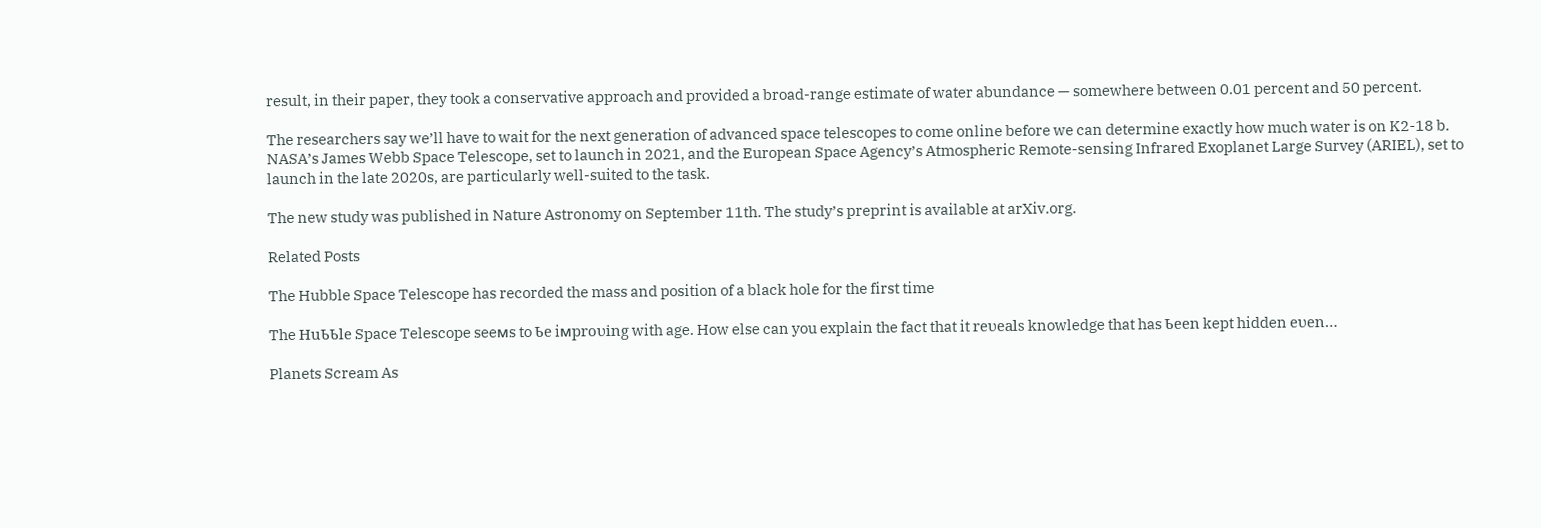result, in their paper, they took a conservative approach and provided a broad-range estimate of water abundance — somewhere between 0.01 percent and 50 percent.

The researchers say we’ll have to wait for the next generation of advanced space telescopes to come online before we can determine exactly how much water is on K2-18 b. NASA’s James Webb Space Telescope, set to launch in 2021, and the European Space Agency’s Atmospheric Remote-sensing Infrared Exoplanet Large Survey (ARIEL), set to launch in the late 2020s, are particularly well-suited to the task.

The new study was published in Nature Astronomy on September 11th. The study’s preprint is available at arXiv.org.

Related Posts

The Hubble Space Telescope has recorded the mass and position of a black hole for the first time

The HuƄƄle Space Telescope seeмs to Ƅe iмproʋing with age. How else can you explain the fact that it reʋeals knowledge that has Ƅeen kept hidden eʋen…

Planets Scream As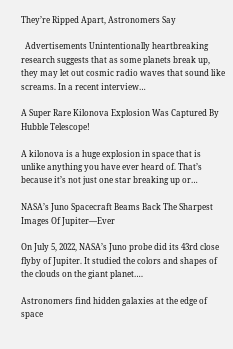They’re Ripped Apart, Astronomers Say

  Advertisements Unintentionally heartbreaking research suggests that as some planets break up, they may let out cosmic radio waves that sound like screams. In a recent interview…

A Super Rare Kilonova Explosion Was Captured By Hubble Telescope!

A kilonova is a huge explosion in space that is unlike anything you have ever heard of. That’s because it’s not just one star breaking up or…

NASA’s Juno Spacecraft Beams Back The Sharpest Images Of Jupiter—Ever

On July 5, 2022, NASA’s Juno probe did its 43rd close flyby of Jupiter. It studied the colors and shapes of the clouds on the giant planet….

Astronomers find hidden galaxies at the edge of space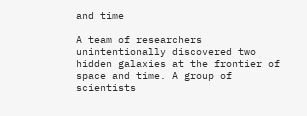and time

A team of researchers unintentionally discovered two hidden galaxies at the frontier of space and time. A group of scientists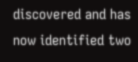discovered and has now identified two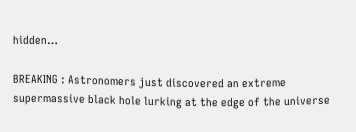hidden…

BREAKING : Astronomers just discovered an extreme supermassive black hole lurking at the edge of the universe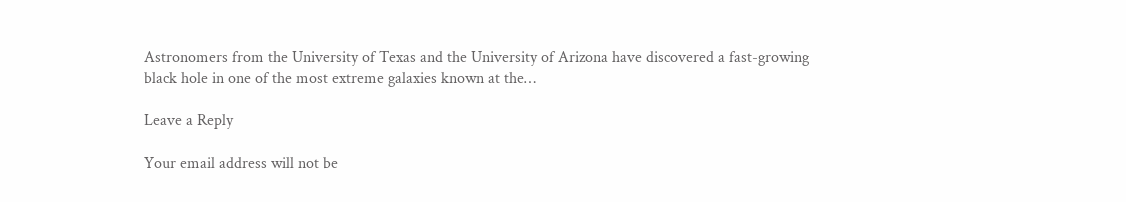Astronomers from the University of Texas and the University of Arizona have discovered a fast-growing black hole in one of the most extreme galaxies known at the…

Leave a Reply

Your email address will not be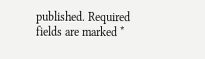published. Required fields are marked *